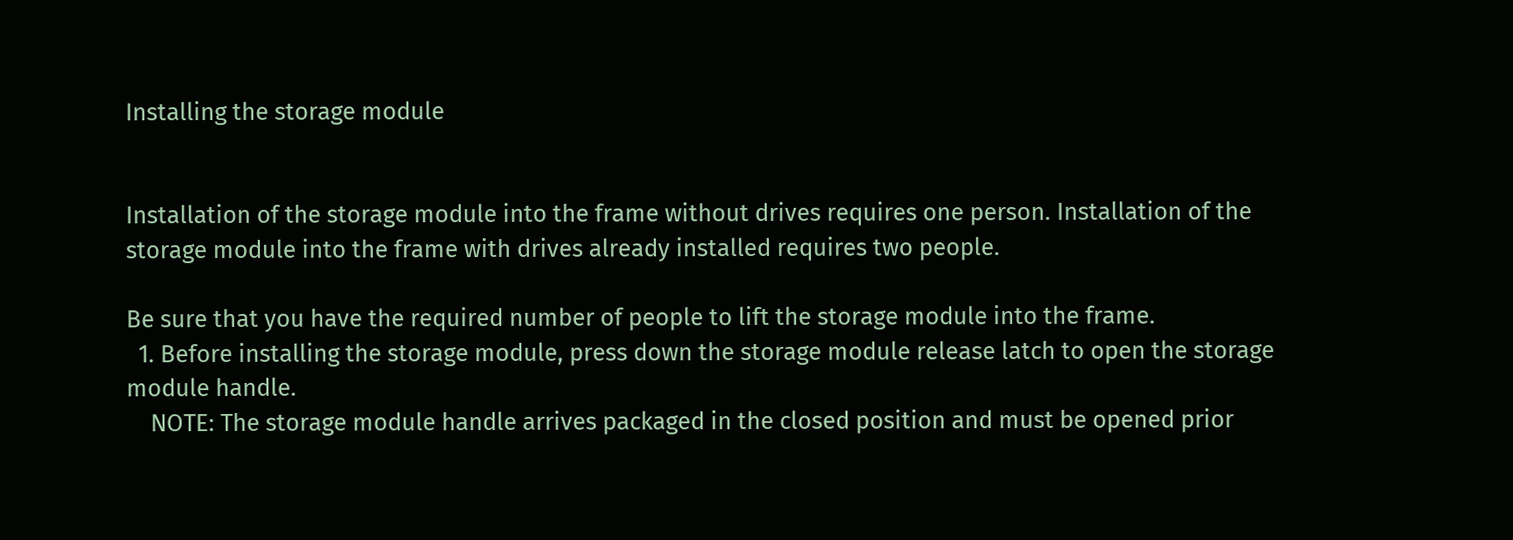Installing the storage module


Installation of the storage module into the frame without drives requires one person. Installation of the storage module into the frame with drives already installed requires two people.

Be sure that you have the required number of people to lift the storage module into the frame.
  1. Before installing the storage module, press down the storage module release latch to open the storage module handle.
    NOTE: The storage module handle arrives packaged in the closed position and must be opened prior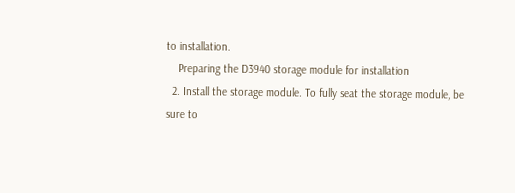to installation.
    Preparing the D3940 storage module for installation
  2. Install the storage module. To fully seat the storage module, be sure to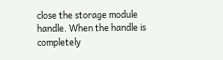close the storage module handle. When the handle is completely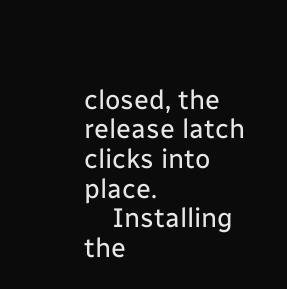closed, the release latch clicks into place.
    Installing the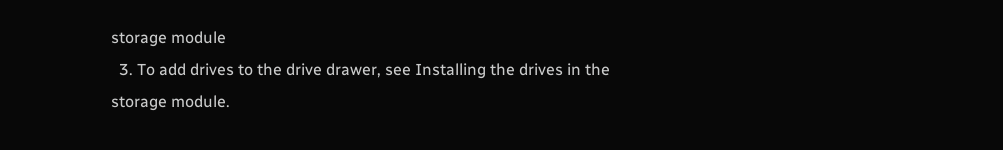storage module
  3. To add drives to the drive drawer, see Installing the drives in the storage module.